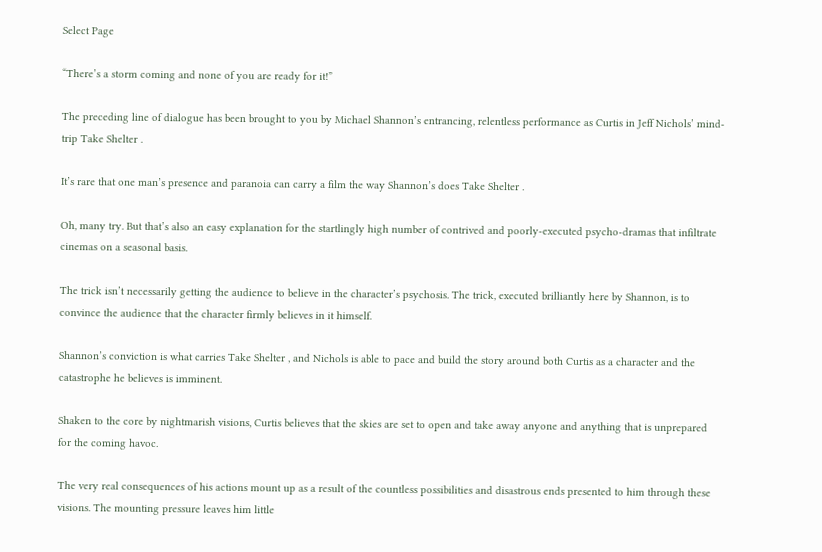Select Page

“There’s a storm coming and none of you are ready for it!”

The preceding line of dialogue has been brought to you by Michael Shannon’s entrancing, relentless performance as Curtis in Jeff Nichols’ mind-trip Take Shelter .

It’s rare that one man’s presence and paranoia can carry a film the way Shannon’s does Take Shelter .

Oh, many try. But that’s also an easy explanation for the startlingly high number of contrived and poorly-executed psycho-dramas that infiltrate cinemas on a seasonal basis.

The trick isn’t necessarily getting the audience to believe in the character’s psychosis. The trick, executed brilliantly here by Shannon, is to convince the audience that the character firmly believes in it himself.

Shannon’s conviction is what carries Take Shelter , and Nichols is able to pace and build the story around both Curtis as a character and the catastrophe he believes is imminent.

Shaken to the core by nightmarish visions, Curtis believes that the skies are set to open and take away anyone and anything that is unprepared for the coming havoc.

The very real consequences of his actions mount up as a result of the countless possibilities and disastrous ends presented to him through these visions. The mounting pressure leaves him little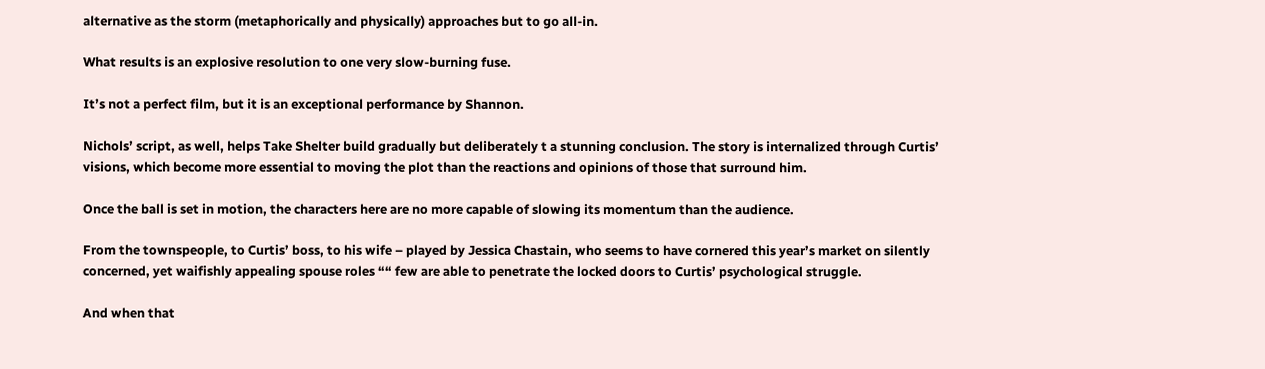alternative as the storm (metaphorically and physically) approaches but to go all-in.

What results is an explosive resolution to one very slow-burning fuse.

It’s not a perfect film, but it is an exceptional performance by Shannon.

Nichols’ script, as well, helps Take Shelter build gradually but deliberately t a stunning conclusion. The story is internalized through Curtis’ visions, which become more essential to moving the plot than the reactions and opinions of those that surround him.

Once the ball is set in motion, the characters here are no more capable of slowing its momentum than the audience.

From the townspeople, to Curtis’ boss, to his wife – played by Jessica Chastain, who seems to have cornered this year’s market on silently concerned, yet waifishly appealing spouse roles ““ few are able to penetrate the locked doors to Curtis’ psychological struggle.

And when that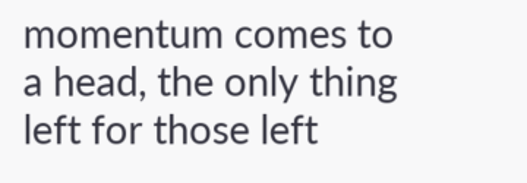momentum comes to a head, the only thing left for those left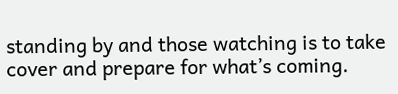standing by and those watching is to take cover and prepare for what’s coming.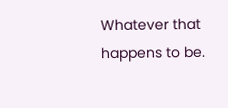Whatever that happens to be.